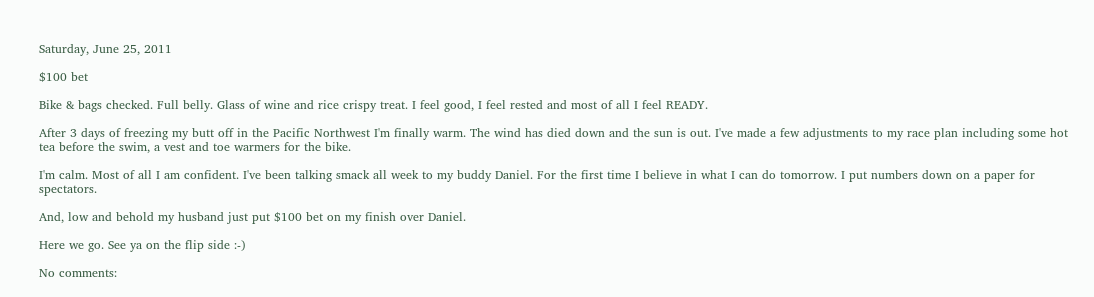Saturday, June 25, 2011

$100 bet

Bike & bags checked. Full belly. Glass of wine and rice crispy treat. I feel good, I feel rested and most of all I feel READY.

After 3 days of freezing my butt off in the Pacific Northwest I'm finally warm. The wind has died down and the sun is out. I've made a few adjustments to my race plan including some hot tea before the swim, a vest and toe warmers for the bike.

I'm calm. Most of all I am confident. I've been talking smack all week to my buddy Daniel. For the first time I believe in what I can do tomorrow. I put numbers down on a paper for spectators.

And, low and behold my husband just put $100 bet on my finish over Daniel.

Here we go. See ya on the flip side :-)

No comments: